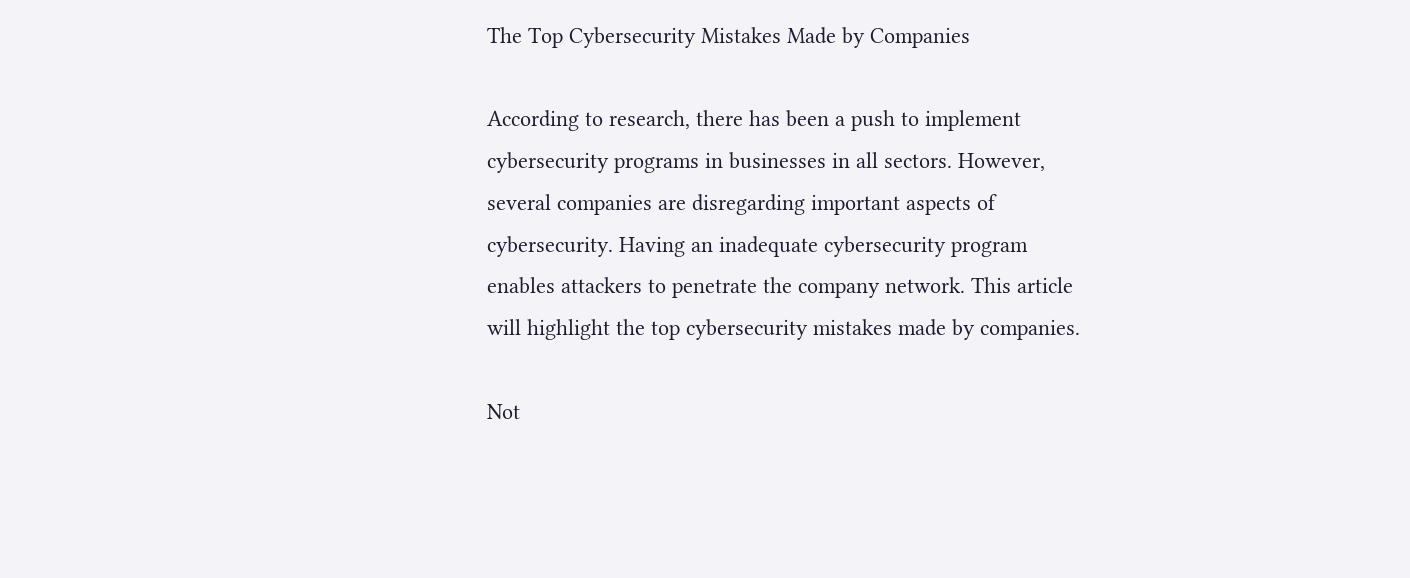The Top Cybersecurity Mistakes Made by Companies

According to research, there has been a push to implement cybersecurity programs in businesses in all sectors. However, several companies are disregarding important aspects of cybersecurity. Having an inadequate cybersecurity program enables attackers to penetrate the company network. This article will highlight the top cybersecurity mistakes made by companies.

Not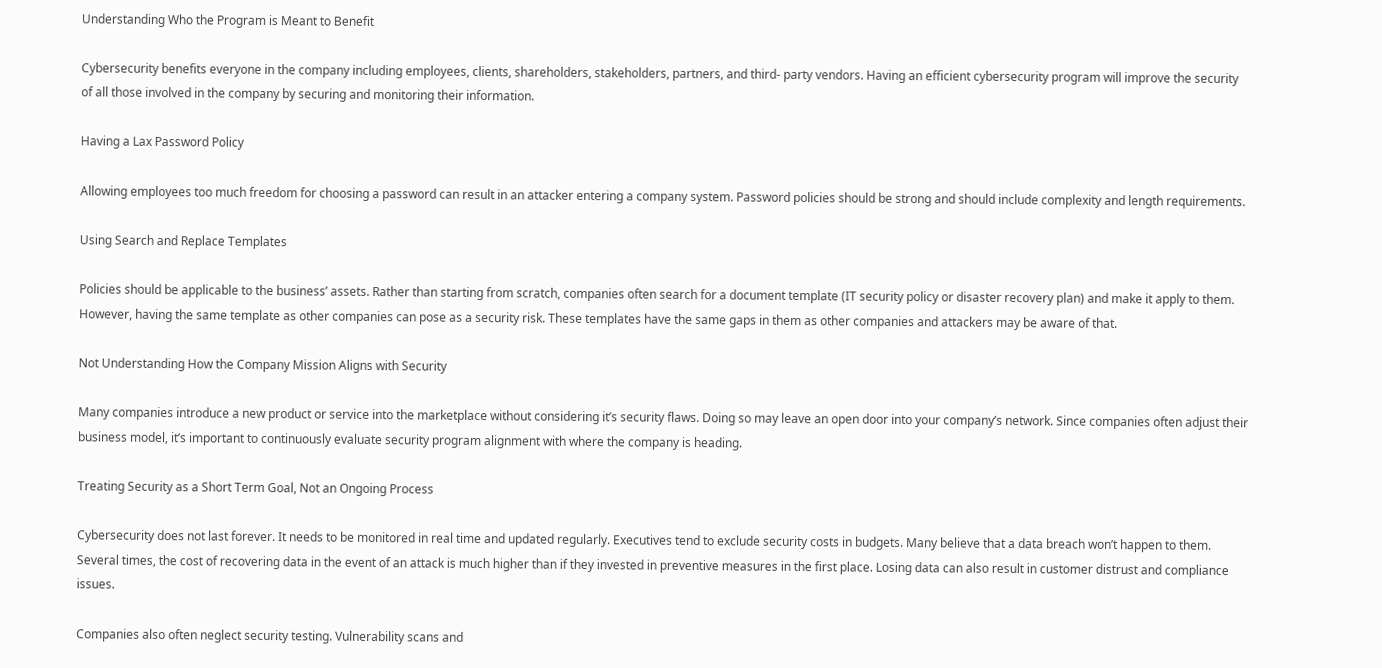Understanding Who the Program is Meant to Benefit

Cybersecurity benefits everyone in the company including employees, clients, shareholders, stakeholders, partners, and third- party vendors. Having an efficient cybersecurity program will improve the security of all those involved in the company by securing and monitoring their information.

Having a Lax Password Policy

Allowing employees too much freedom for choosing a password can result in an attacker entering a company system. Password policies should be strong and should include complexity and length requirements.

Using Search and Replace Templates

Policies should be applicable to the business’ assets. Rather than starting from scratch, companies often search for a document template (IT security policy or disaster recovery plan) and make it apply to them. However, having the same template as other companies can pose as a security risk. These templates have the same gaps in them as other companies and attackers may be aware of that.

Not Understanding How the Company Mission Aligns with Security

Many companies introduce a new product or service into the marketplace without considering it’s security flaws. Doing so may leave an open door into your company’s network. Since companies often adjust their business model, it’s important to continuously evaluate security program alignment with where the company is heading.

Treating Security as a Short Term Goal, Not an Ongoing Process

Cybersecurity does not last forever. It needs to be monitored in real time and updated regularly. Executives tend to exclude security costs in budgets. Many believe that a data breach won’t happen to them. Several times, the cost of recovering data in the event of an attack is much higher than if they invested in preventive measures in the first place. Losing data can also result in customer distrust and compliance issues.

Companies also often neglect security testing. Vulnerability scans and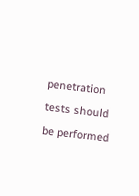penetration tests should be performed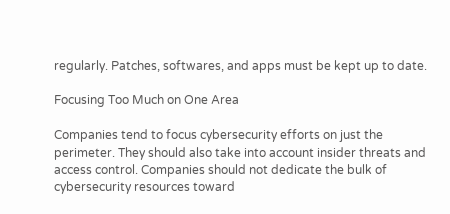regularly. Patches, softwares, and apps must be kept up to date.

Focusing Too Much on One Area

Companies tend to focus cybersecurity efforts on just the perimeter. They should also take into account insider threats and access control. Companies should not dedicate the bulk of cybersecurity resources toward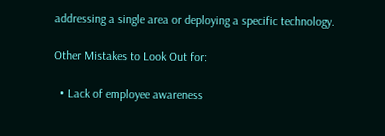addressing a single area or deploying a specific technology.

Other Mistakes to Look Out for:

  • Lack of employee awareness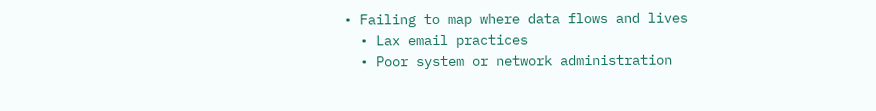• Failing to map where data flows and lives
  • Lax email practices
  • Poor system or network administration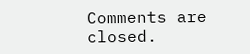Comments are closed.